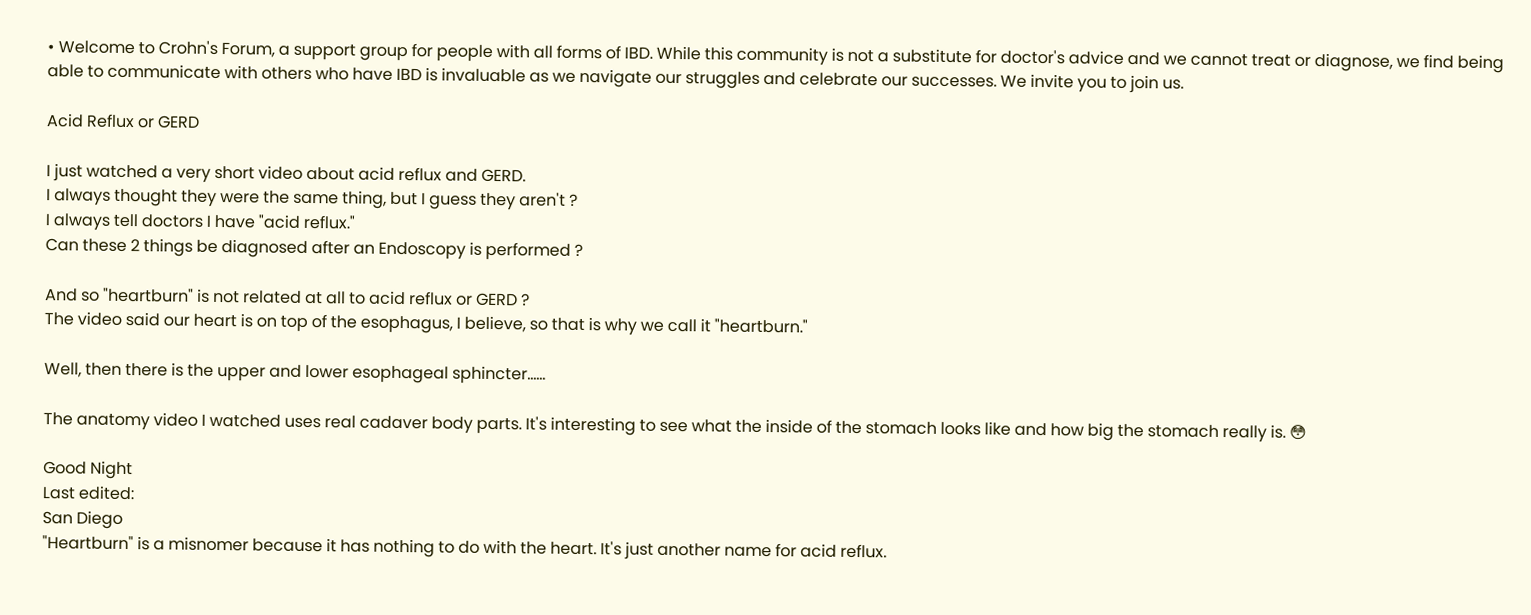• Welcome to Crohn's Forum, a support group for people with all forms of IBD. While this community is not a substitute for doctor's advice and we cannot treat or diagnose, we find being able to communicate with others who have IBD is invaluable as we navigate our struggles and celebrate our successes. We invite you to join us.

Acid Reflux or GERD

I just watched a very short video about acid reflux and GERD.
I always thought they were the same thing, but I guess they aren't ?
I always tell doctors I have "acid reflux."
Can these 2 things be diagnosed after an Endoscopy is performed ?

And so "heartburn" is not related at all to acid reflux or GERD ?
The video said our heart is on top of the esophagus, I believe, so that is why we call it "heartburn."

Well, then there is the upper and lower esophageal sphincter......

The anatomy video I watched uses real cadaver body parts. It's interesting to see what the inside of the stomach looks like and how big the stomach really is. 😳

Good Night
Last edited:
San Diego
"Heartburn" is a misnomer because it has nothing to do with the heart. It's just another name for acid reflux.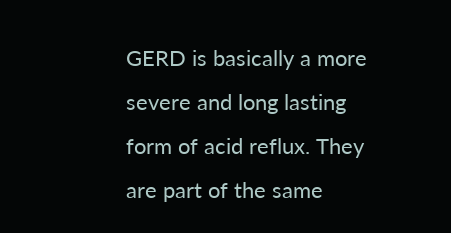GERD is basically a more severe and long lasting form of acid reflux. They are part of the same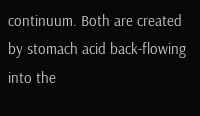continuum. Both are created by stomach acid back-flowing into the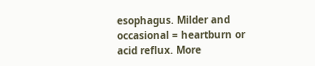esophagus. Milder and occasional = heartburn or acid reflux. More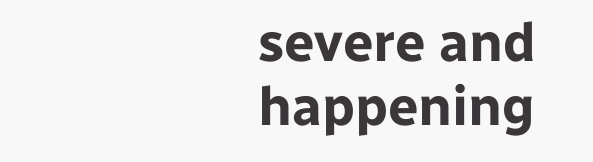severe and happening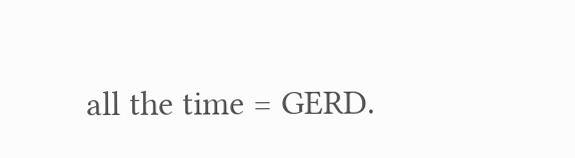all the time = GERD.